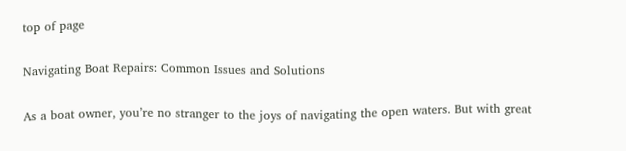top of page

Navigating Boat Repairs: Common Issues and Solutions

As a boat owner, you’re no stranger to the joys of navigating the open waters. But with great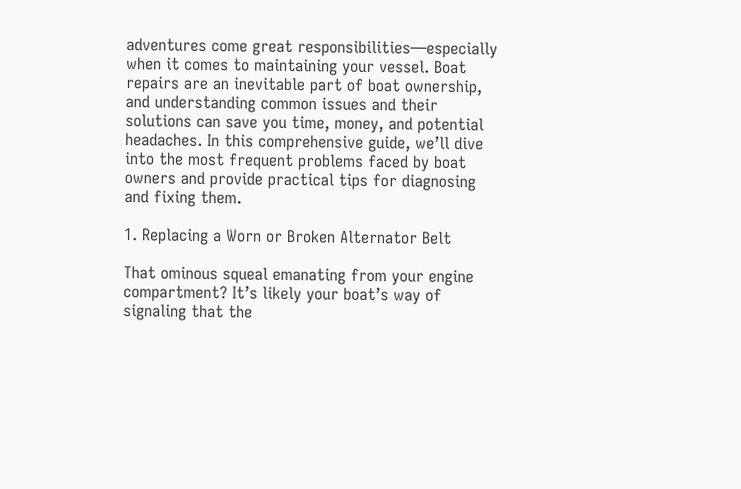adventures come great responsibilities—especially when it comes to maintaining your vessel. Boat repairs are an inevitable part of boat ownership, and understanding common issues and their solutions can save you time, money, and potential headaches. In this comprehensive guide, we’ll dive into the most frequent problems faced by boat owners and provide practical tips for diagnosing and fixing them.

1. Replacing a Worn or Broken Alternator Belt

That ominous squeal emanating from your engine compartment? It’s likely your boat’s way of signaling that the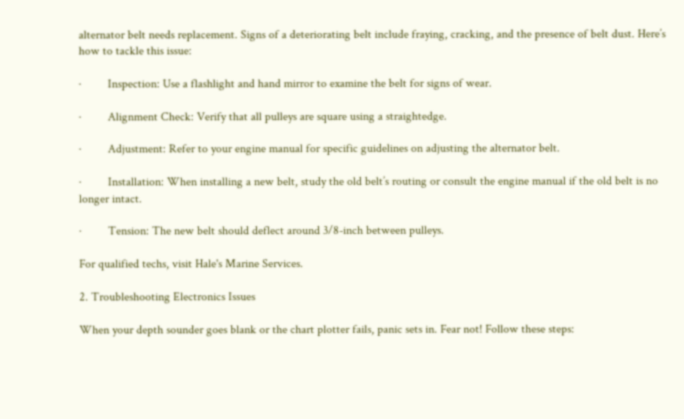alternator belt needs replacement. Signs of a deteriorating belt include fraying, cracking, and the presence of belt dust. Here’s how to tackle this issue:

·         Inspection: Use a flashlight and hand mirror to examine the belt for signs of wear.

·         Alignment Check: Verify that all pulleys are square using a straightedge.

·         Adjustment: Refer to your engine manual for specific guidelines on adjusting the alternator belt.

·         Installation: When installing a new belt, study the old belt’s routing or consult the engine manual if the old belt is no longer intact.

·         Tension: The new belt should deflect around 3/8-inch between pulleys.

For qualified techs, visit Hale's Marine Services.

2. Troubleshooting Electronics Issues

When your depth sounder goes blank or the chart plotter fails, panic sets in. Fear not! Follow these steps: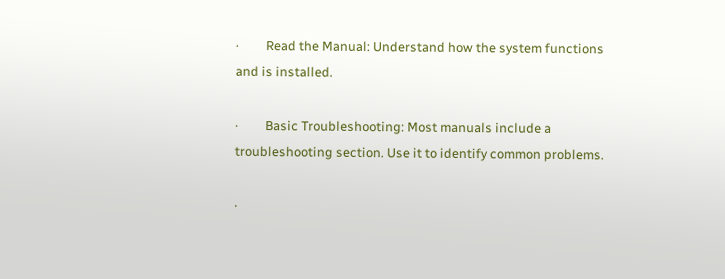·         Read the Manual: Understand how the system functions and is installed.

·         Basic Troubleshooting: Most manuals include a troubleshooting section. Use it to identify common problems.

·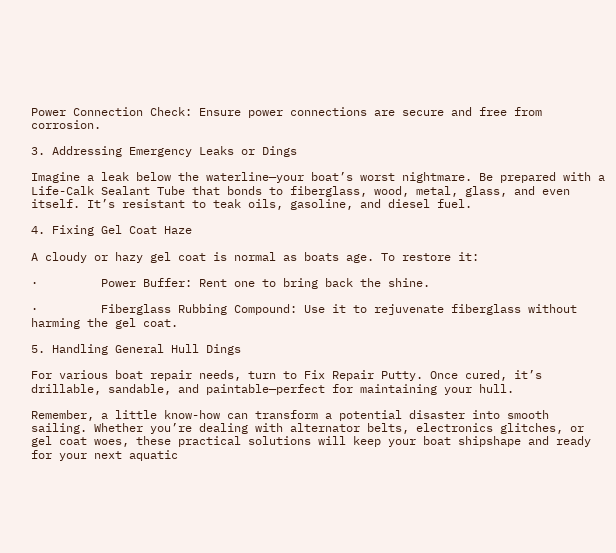Power Connection Check: Ensure power connections are secure and free from corrosion.

3. Addressing Emergency Leaks or Dings

Imagine a leak below the waterline—your boat’s worst nightmare. Be prepared with a Life-Calk Sealant Tube that bonds to fiberglass, wood, metal, glass, and even itself. It’s resistant to teak oils, gasoline, and diesel fuel.

4. Fixing Gel Coat Haze

A cloudy or hazy gel coat is normal as boats age. To restore it:

·         Power Buffer: Rent one to bring back the shine.

·         Fiberglass Rubbing Compound: Use it to rejuvenate fiberglass without harming the gel coat.

5. Handling General Hull Dings

For various boat repair needs, turn to Fix Repair Putty. Once cured, it’s drillable, sandable, and paintable—perfect for maintaining your hull.

Remember, a little know-how can transform a potential disaster into smooth sailing. Whether you’re dealing with alternator belts, electronics glitches, or gel coat woes, these practical solutions will keep your boat shipshape and ready for your next aquatic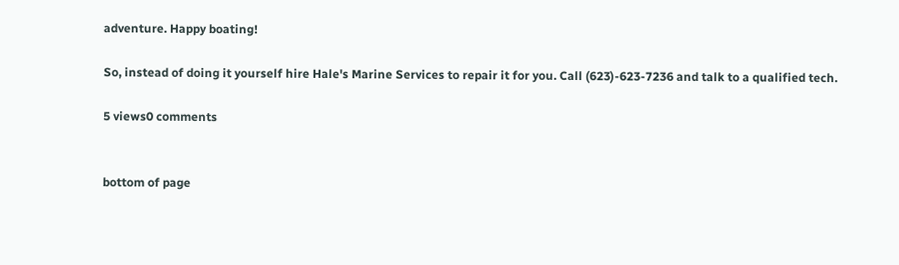adventure. Happy boating!

So, instead of doing it yourself hire Hale's Marine Services to repair it for you. Call (623)-623-7236 and talk to a qualified tech.

5 views0 comments


bottom of page